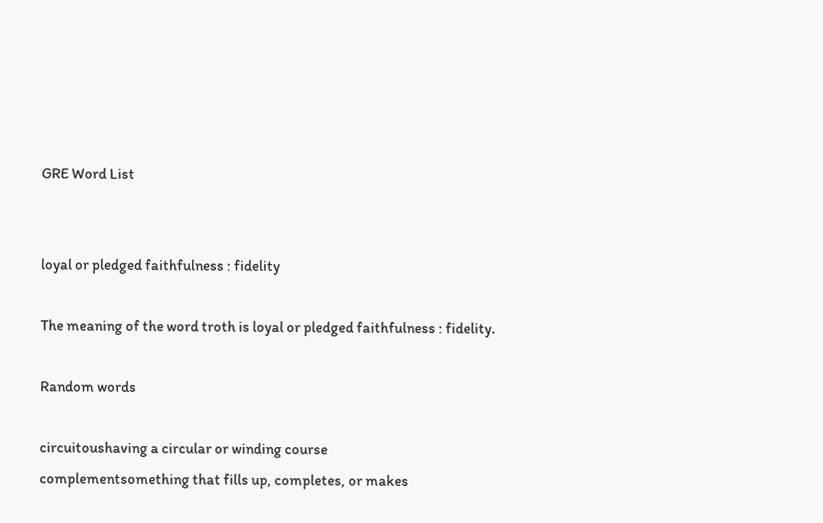GRE Word List


loyal or pledged faithfulness : fidelity

The meaning of the word troth is loyal or pledged faithfulness : fidelity.

Random words

circuitoushaving a circular or winding course
complementsomething that fills up, completes, or makes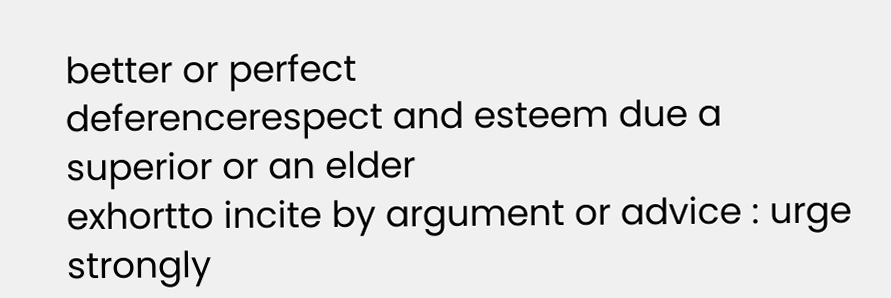better or perfect
deferencerespect and esteem due a superior or an elder
exhortto incite by argument or advice : urge strongly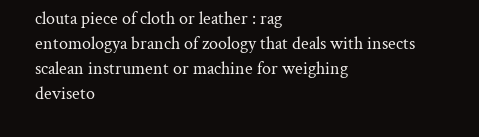clouta piece of cloth or leather : rag
entomologya branch of zoology that deals with insects
scalean instrument or machine for weighing
deviseto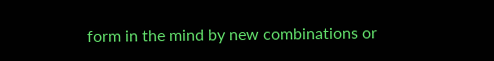form in the mind by new combinations or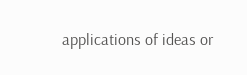applications of ideas or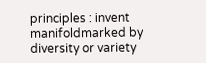principles : invent
manifoldmarked by diversity or variety